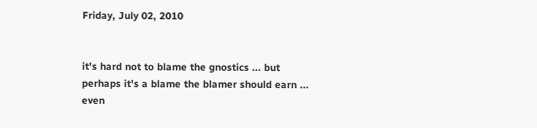Friday, July 02, 2010


it's hard not to blame the gnostics ... but perhaps it's a blame the blamer should earn ... even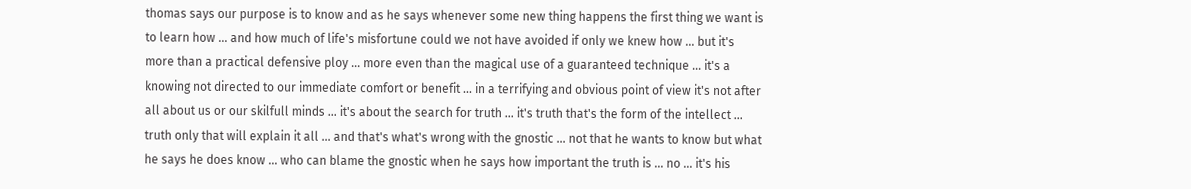thomas says our purpose is to know and as he says whenever some new thing happens the first thing we want is to learn how ... and how much of life's misfortune could we not have avoided if only we knew how ... but it's more than a practical defensive ploy ... more even than the magical use of a guaranteed technique ... it's a knowing not directed to our immediate comfort or benefit ... in a terrifying and obvious point of view it's not after all about us or our skilfull minds ... it's about the search for truth ... it's truth that's the form of the intellect ... truth only that will explain it all ... and that's what's wrong with the gnostic ... not that he wants to know but what he says he does know ... who can blame the gnostic when he says how important the truth is ... no ... it's his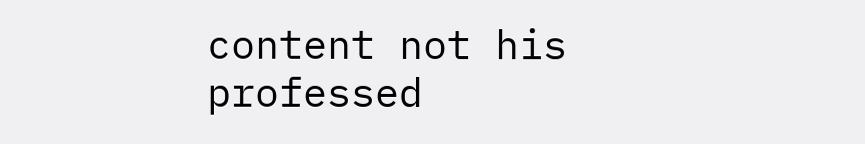content not his professed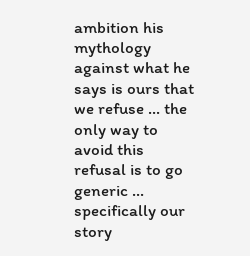ambition his mythology against what he says is ours that we refuse ... the only way to avoid this refusal is to go generic ... specifically our story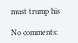must trump his

No comments: